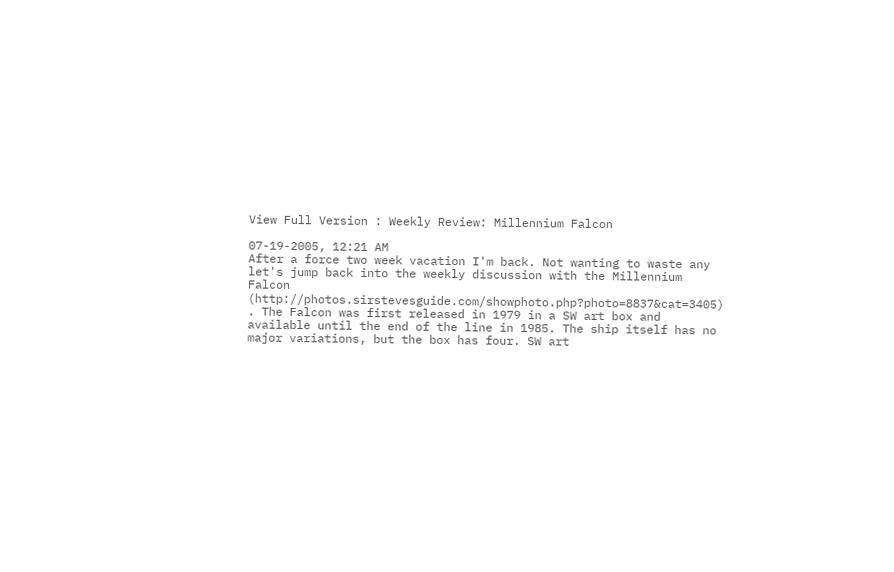View Full Version : Weekly Review: Millennium Falcon

07-19-2005, 12:21 AM
After a force two week vacation I'm back. Not wanting to waste any let's jump back into the weekly discussion with the Millennium Falcon (http://photos.sirstevesguide.com/showphoto.php?photo=8837&cat=3405) . The Falcon was first released in 1979 in a SW art box and available until the end of the line in 1985. The ship itself has no major variations, but the box has four. SW art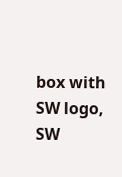box with SW logo, SW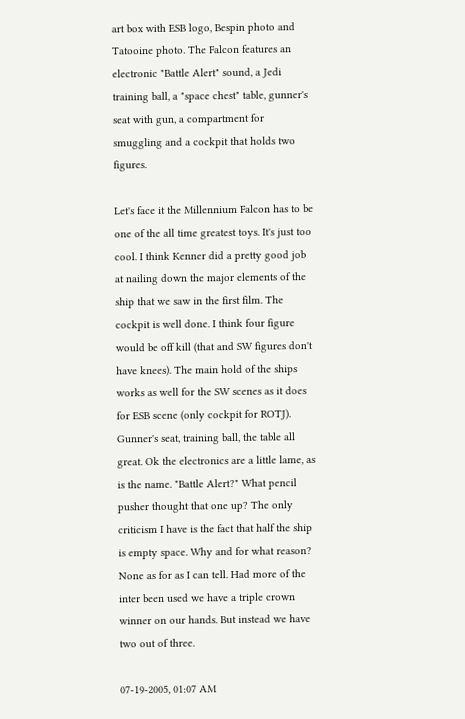art box with ESB logo, Bespin photo and Tatooine photo. The Falcon features an electronic "Battle Alert" sound, a Jedi training ball, a "space chest" table, gunner's seat with gun, a compartment for smuggling and a cockpit that holds two figures.

Let's face it the Millennium Falcon has to be one of the all time greatest toys. It's just too cool. I think Kenner did a pretty good job at nailing down the major elements of the ship that we saw in the first film. The cockpit is well done. I think four figure would be off kill (that and SW figures don't have knees). The main hold of the ships works as well for the SW scenes as it does for ESB scene (only cockpit for ROTJ). Gunner's seat, training ball, the table all great. Ok the electronics are a little lame, as is the name. "Battle Alert?" What pencil pusher thought that one up? The only criticism I have is the fact that half the ship is empty space. Why and for what reason? None as for as I can tell. Had more of the inter been used we have a triple crown winner on our hands. But instead we have two out of three.

07-19-2005, 01:07 AM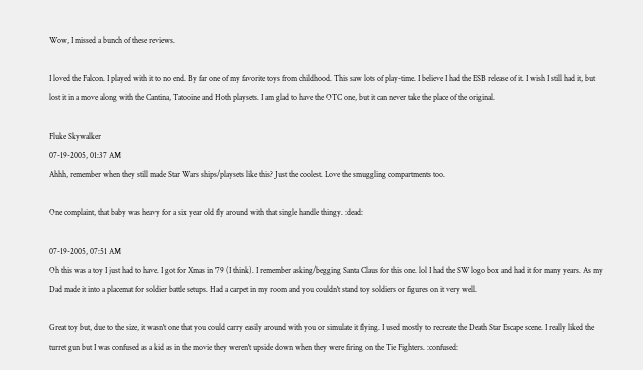Wow, I missed a bunch of these reviews.

I loved the Falcon. I played with it to no end. By far one of my favorite toys from childhood. This saw lots of play-time. I believe I had the ESB release of it. I wish I still had it, but lost it in a move along with the Cantina, Tatooine and Hoth playsets. I am glad to have the OTC one, but it can never take the place of the original.

Fluke Skywalker
07-19-2005, 01:37 AM
Ahhh, remember when they still made Star Wars ships/playsets like this? Just the coolest. Love the smuggling compartments too.

One complaint, that baby was heavy for a six year old fly around with that single handle thingy. :dead:

07-19-2005, 07:51 AM
Oh this was a toy I just had to have. I got for Xmas in '79 (I think). I remember asking/begging Santa Claus for this one. lol I had the SW logo box and had it for many years. As my Dad made it into a placemat for soldier battle setups. Had a carpet in my room and you couldn't stand toy soldiers or figures on it very well.

Great toy but, due to the size, it wasn't one that you could carry easily around with you or simulate it flying. I used mostly to recreate the Death Star Escape scene. I really liked the turret gun but I was confused as a kid as in the movie they weren't upside down when they were firing on the Tie Fighters. :confused: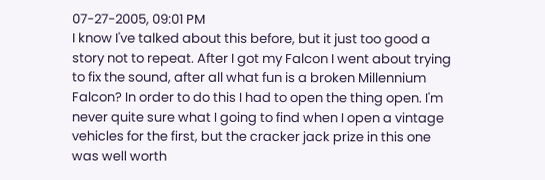07-27-2005, 09:01 PM
I know I've talked about this before, but it just too good a story not to repeat. After I got my Falcon I went about trying to fix the sound, after all what fun is a broken Millennium Falcon? In order to do this I had to open the thing open. I'm never quite sure what I going to find when I open a vintage vehicles for the first, but the cracker jack prize in this one was well worth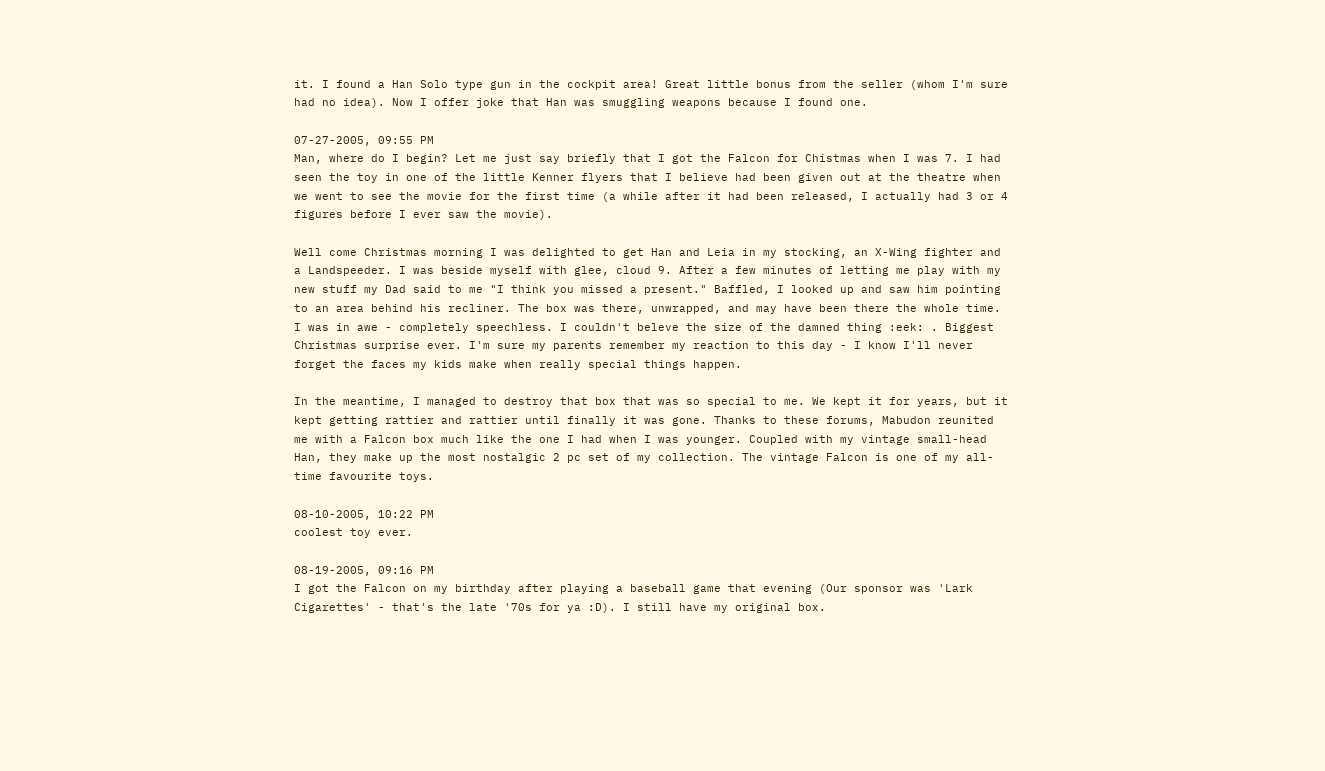it. I found a Han Solo type gun in the cockpit area! Great little bonus from the seller (whom I'm sure had no idea). Now I offer joke that Han was smuggling weapons because I found one.

07-27-2005, 09:55 PM
Man, where do I begin? Let me just say briefly that I got the Falcon for Chistmas when I was 7. I had seen the toy in one of the little Kenner flyers that I believe had been given out at the theatre when we went to see the movie for the first time (a while after it had been released, I actually had 3 or 4 figures before I ever saw the movie).

Well come Christmas morning I was delighted to get Han and Leia in my stocking, an X-Wing fighter and a Landspeeder. I was beside myself with glee, cloud 9. After a few minutes of letting me play with my new stuff my Dad said to me "I think you missed a present." Baffled, I looked up and saw him pointing to an area behind his recliner. The box was there, unwrapped, and may have been there the whole time. I was in awe - completely speechless. I couldn't beleve the size of the damned thing :eek: . Biggest Christmas surprise ever. I'm sure my parents remember my reaction to this day - I know I'll never forget the faces my kids make when really special things happen.

In the meantime, I managed to destroy that box that was so special to me. We kept it for years, but it kept getting rattier and rattier until finally it was gone. Thanks to these forums, Mabudon reunited me with a Falcon box much like the one I had when I was younger. Coupled with my vintage small-head Han, they make up the most nostalgic 2 pc set of my collection. The vintage Falcon is one of my all-time favourite toys.

08-10-2005, 10:22 PM
coolest toy ever.

08-19-2005, 09:16 PM
I got the Falcon on my birthday after playing a baseball game that evening (Our sponsor was 'Lark Cigarettes' - that's the late '70s for ya :D). I still have my original box.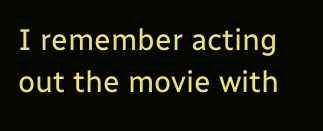I remember acting out the movie with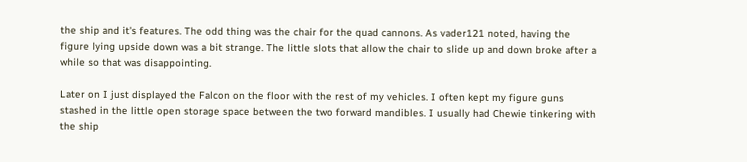the ship and it's features. The odd thing was the chair for the quad cannons. As vader121 noted, having the figure lying upside down was a bit strange. The little slots that allow the chair to slide up and down broke after a while so that was disappointing.

Later on I just displayed the Falcon on the floor with the rest of my vehicles. I often kept my figure guns stashed in the little open storage space between the two forward mandibles. I usually had Chewie tinkering with the ship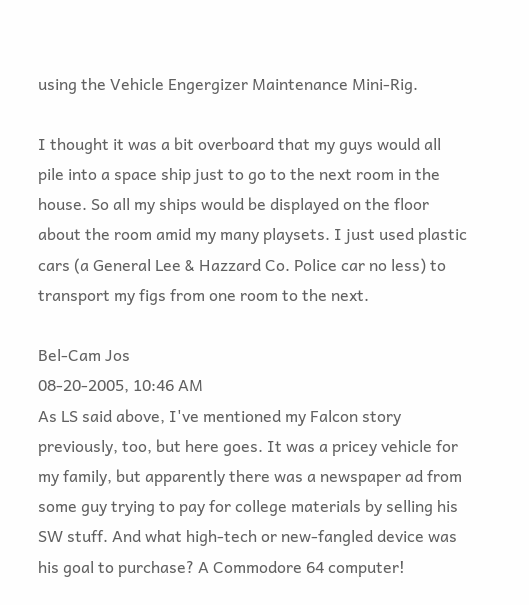using the Vehicle Engergizer Maintenance Mini-Rig.

I thought it was a bit overboard that my guys would all pile into a space ship just to go to the next room in the house. So all my ships would be displayed on the floor about the room amid my many playsets. I just used plastic cars (a General Lee & Hazzard Co. Police car no less) to transport my figs from one room to the next.

Bel-Cam Jos
08-20-2005, 10:46 AM
As LS said above, I've mentioned my Falcon story previously, too, but here goes. It was a pricey vehicle for my family, but apparently there was a newspaper ad from some guy trying to pay for college materials by selling his SW stuff. And what high-tech or new-fangled device was his goal to purchase? A Commodore 64 computer!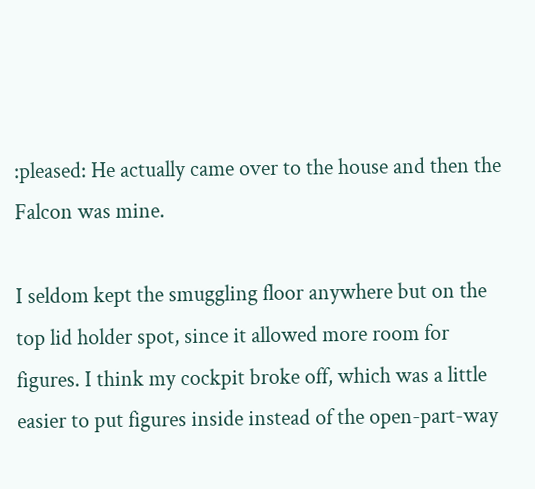:pleased: He actually came over to the house and then the Falcon was mine.

I seldom kept the smuggling floor anywhere but on the top lid holder spot, since it allowed more room for figures. I think my cockpit broke off, which was a little easier to put figures inside instead of the open-part-way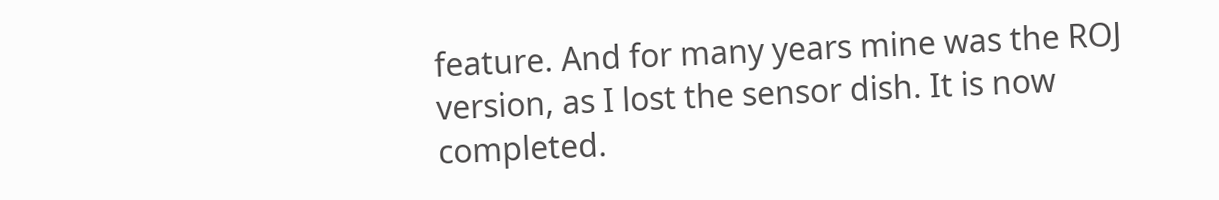feature. And for many years mine was the ROJ version, as I lost the sensor dish. It is now completed.